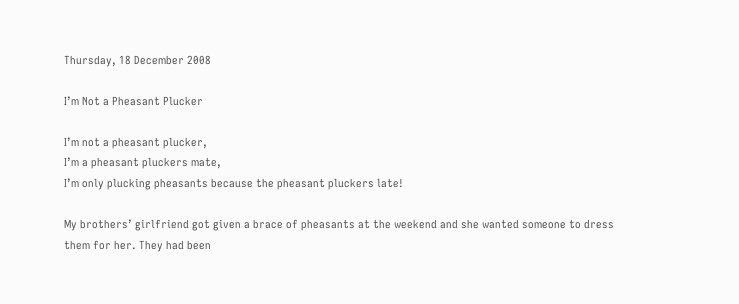Thursday, 18 December 2008

I’m Not a Pheasant Plucker

I’m not a pheasant plucker,
I’m a pheasant pluckers mate,
I’m only plucking pheasants because the pheasant pluckers late!

My brothers’ girlfriend got given a brace of pheasants at the weekend and she wanted someone to dress them for her. They had been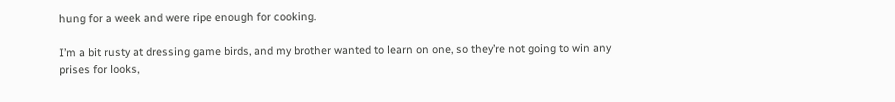hung for a week and were ripe enough for cooking.

I’m a bit rusty at dressing game birds, and my brother wanted to learn on one, so they’re not going to win any prises for looks,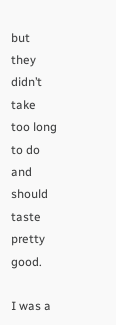but they didn’t take too long to do and should taste pretty good.

I was a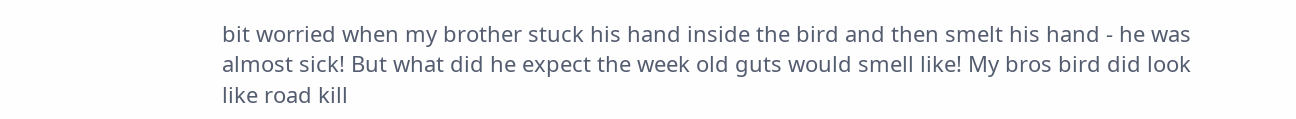bit worried when my brother stuck his hand inside the bird and then smelt his hand - he was almost sick! But what did he expect the week old guts would smell like! My bros bird did look like road kill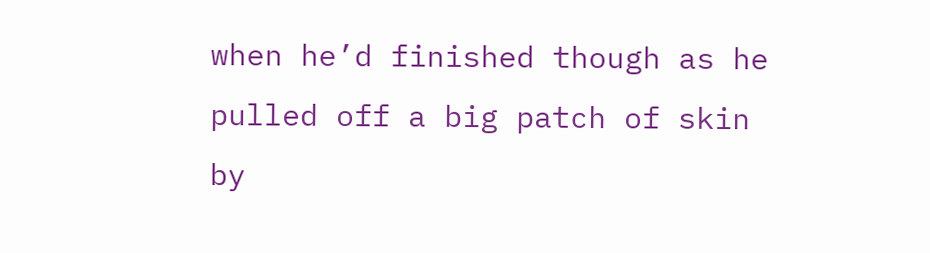when he’d finished though as he pulled off a big patch of skin by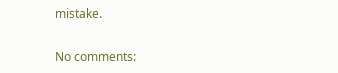mistake.

No comments: